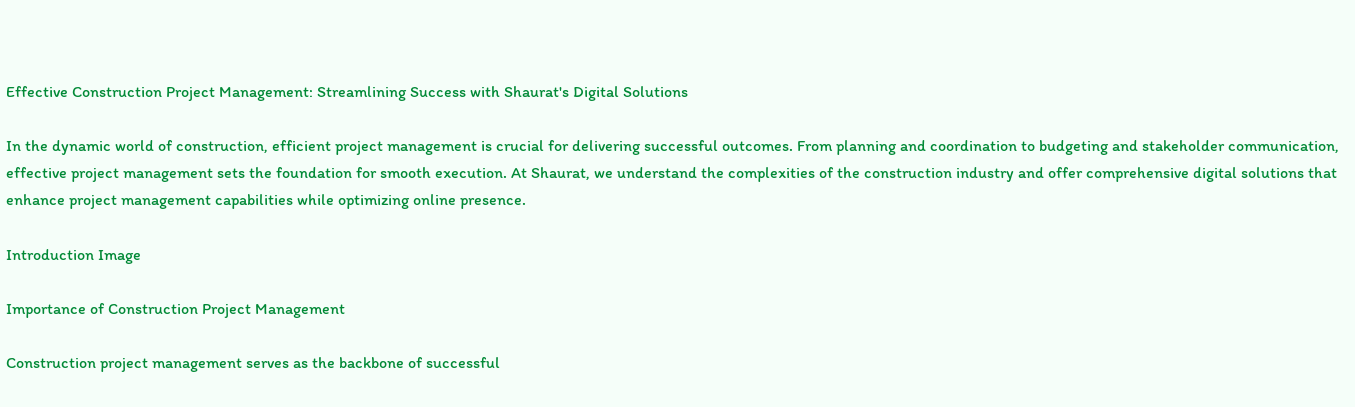Effective Construction Project Management: Streamlining Success with Shaurat's Digital Solutions

In the dynamic world of construction, efficient project management is crucial for delivering successful outcomes. From planning and coordination to budgeting and stakeholder communication, effective project management sets the foundation for smooth execution. At Shaurat, we understand the complexities of the construction industry and offer comprehensive digital solutions that enhance project management capabilities while optimizing online presence.

Introduction Image

Importance of Construction Project Management

Construction project management serves as the backbone of successful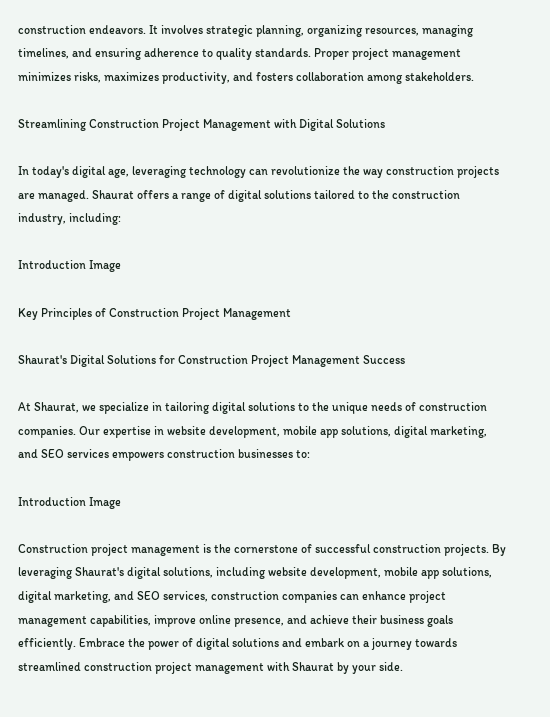construction endeavors. It involves strategic planning, organizing resources, managing timelines, and ensuring adherence to quality standards. Proper project management minimizes risks, maximizes productivity, and fosters collaboration among stakeholders.

Streamlining Construction Project Management with Digital Solutions

In today's digital age, leveraging technology can revolutionize the way construction projects are managed. Shaurat offers a range of digital solutions tailored to the construction industry, including:

Introduction Image

Key Principles of Construction Project Management

Shaurat's Digital Solutions for Construction Project Management Success

At Shaurat, we specialize in tailoring digital solutions to the unique needs of construction companies. Our expertise in website development, mobile app solutions, digital marketing, and SEO services empowers construction businesses to:

Introduction Image

Construction project management is the cornerstone of successful construction projects. By leveraging Shaurat's digital solutions, including website development, mobile app solutions, digital marketing, and SEO services, construction companies can enhance project management capabilities, improve online presence, and achieve their business goals efficiently. Embrace the power of digital solutions and embark on a journey towards streamlined construction project management with Shaurat by your side.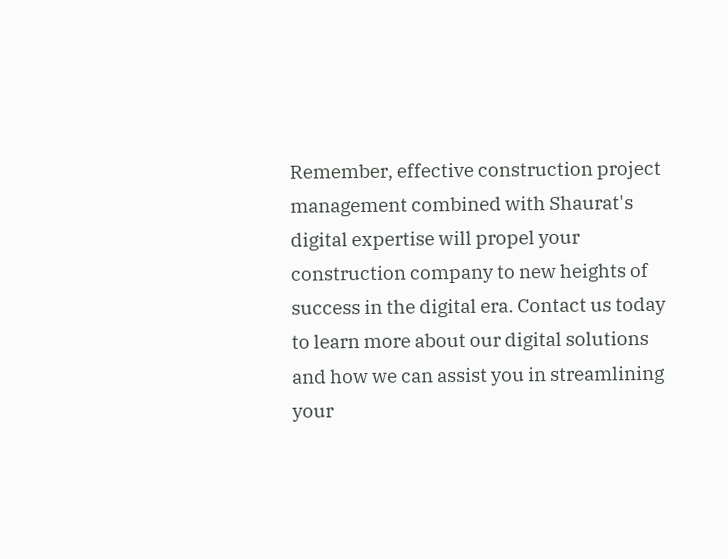Remember, effective construction project management combined with Shaurat's digital expertise will propel your construction company to new heights of success in the digital era. Contact us today to learn more about our digital solutions and how we can assist you in streamlining your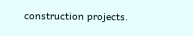construction projects.